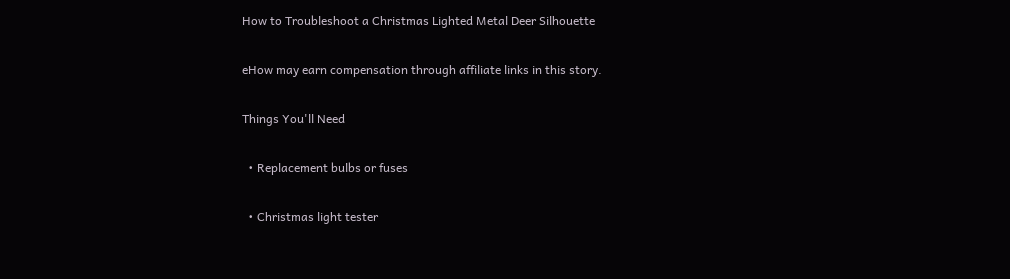How to Troubleshoot a Christmas Lighted Metal Deer Silhouette

eHow may earn compensation through affiliate links in this story.

Things You'll Need

  • Replacement bulbs or fuses

  • Christmas light tester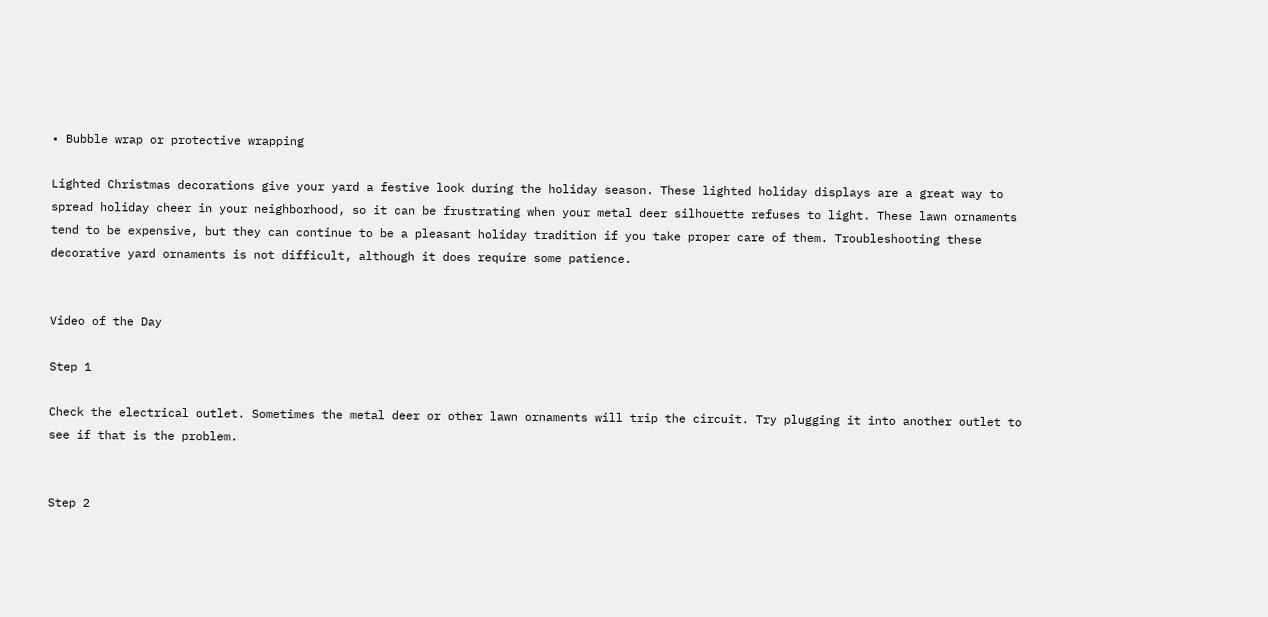• Bubble wrap or protective wrapping

Lighted Christmas decorations give your yard a festive look during the holiday season. These lighted holiday displays are a great way to spread holiday cheer in your neighborhood, so it can be frustrating when your metal deer silhouette refuses to light. These lawn ornaments tend to be expensive, but they can continue to be a pleasant holiday tradition if you take proper care of them. Troubleshooting these decorative yard ornaments is not difficult, although it does require some patience.


Video of the Day

Step 1

Check the electrical outlet. Sometimes the metal deer or other lawn ornaments will trip the circuit. Try plugging it into another outlet to see if that is the problem.


Step 2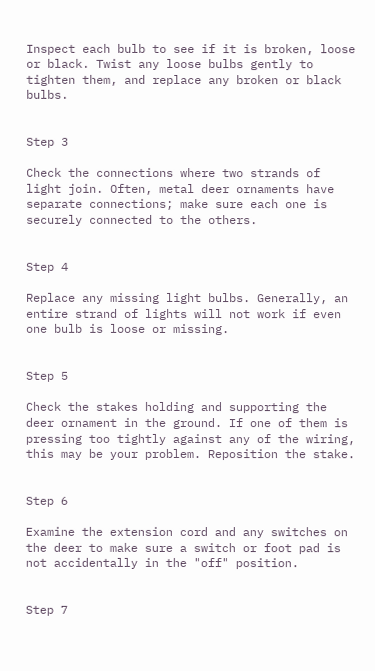Inspect each bulb to see if it is broken, loose or black. Twist any loose bulbs gently to tighten them, and replace any broken or black bulbs.


Step 3

Check the connections where two strands of light join. Often, metal deer ornaments have separate connections; make sure each one is securely connected to the others.


Step 4

Replace any missing light bulbs. Generally, an entire strand of lights will not work if even one bulb is loose or missing.


Step 5

Check the stakes holding and supporting the deer ornament in the ground. If one of them is pressing too tightly against any of the wiring, this may be your problem. Reposition the stake.


Step 6

Examine the extension cord and any switches on the deer to make sure a switch or foot pad is not accidentally in the "off" position.


Step 7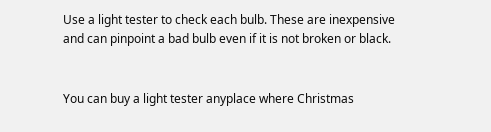Use a light tester to check each bulb. These are inexpensive and can pinpoint a bad bulb even if it is not broken or black.


You can buy a light tester anyplace where Christmas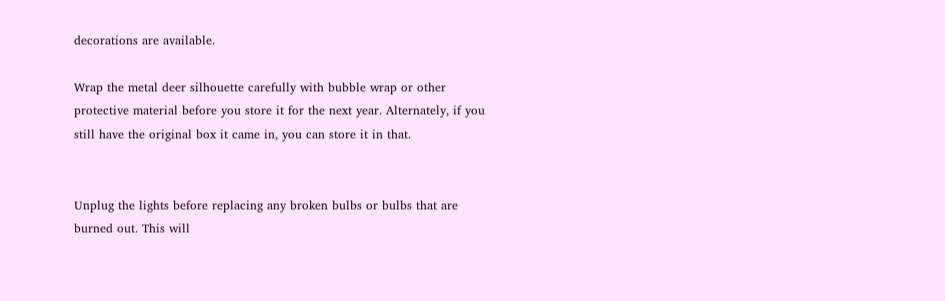decorations are available.

Wrap the metal deer silhouette carefully with bubble wrap or other protective material before you store it for the next year. Alternately, if you still have the original box it came in, you can store it in that.


Unplug the lights before replacing any broken bulbs or bulbs that are burned out. This will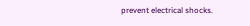prevent electrical shocks.